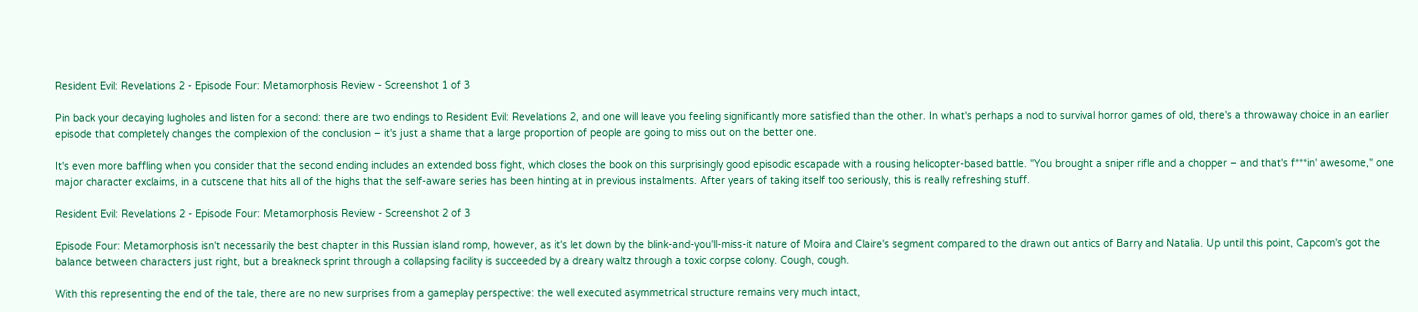Resident Evil: Revelations 2 - Episode Four: Metamorphosis Review - Screenshot 1 of 3

Pin back your decaying lugholes and listen for a second: there are two endings to Resident Evil: Revelations 2, and one will leave you feeling significantly more satisfied than the other. In what's perhaps a nod to survival horror games of old, there's a throwaway choice in an earlier episode that completely changes the complexion of the conclusion – it's just a shame that a large proportion of people are going to miss out on the better one.

It's even more baffling when you consider that the second ending includes an extended boss fight, which closes the book on this surprisingly good episodic escapade with a rousing helicopter-based battle. "You brought a sniper rifle and a chopper – and that's f***in' awesome," one major character exclaims, in a cutscene that hits all of the highs that the self-aware series has been hinting at in previous instalments. After years of taking itself too seriously, this is really refreshing stuff.

Resident Evil: Revelations 2 - Episode Four: Metamorphosis Review - Screenshot 2 of 3

Episode Four: Metamorphosis isn't necessarily the best chapter in this Russian island romp, however, as it's let down by the blink-and-you'll-miss-it nature of Moira and Claire's segment compared to the drawn out antics of Barry and Natalia. Up until this point, Capcom's got the balance between characters just right, but a breakneck sprint through a collapsing facility is succeeded by a dreary waltz through a toxic corpse colony. Cough, cough.

With this representing the end of the tale, there are no new surprises from a gameplay perspective: the well executed asymmetrical structure remains very much intact,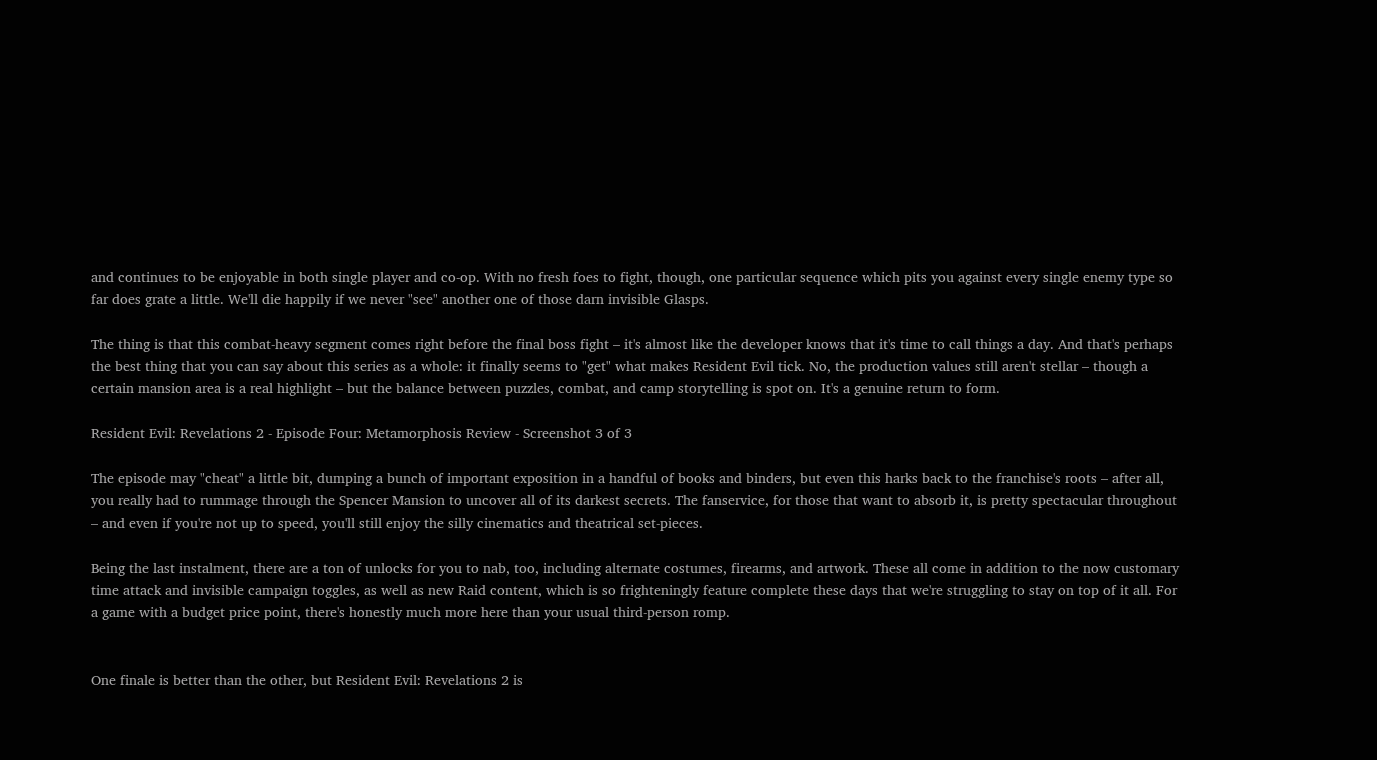and continues to be enjoyable in both single player and co-op. With no fresh foes to fight, though, one particular sequence which pits you against every single enemy type so far does grate a little. We'll die happily if we never "see" another one of those darn invisible Glasps.

The thing is that this combat-heavy segment comes right before the final boss fight – it's almost like the developer knows that it's time to call things a day. And that's perhaps the best thing that you can say about this series as a whole: it finally seems to "get" what makes Resident Evil tick. No, the production values still aren't stellar – though a certain mansion area is a real highlight – but the balance between puzzles, combat, and camp storytelling is spot on. It's a genuine return to form.

Resident Evil: Revelations 2 - Episode Four: Metamorphosis Review - Screenshot 3 of 3

The episode may "cheat" a little bit, dumping a bunch of important exposition in a handful of books and binders, but even this harks back to the franchise's roots – after all, you really had to rummage through the Spencer Mansion to uncover all of its darkest secrets. The fanservice, for those that want to absorb it, is pretty spectacular throughout – and even if you're not up to speed, you'll still enjoy the silly cinematics and theatrical set-pieces.

Being the last instalment, there are a ton of unlocks for you to nab, too, including alternate costumes, firearms, and artwork. These all come in addition to the now customary time attack and invisible campaign toggles, as well as new Raid content, which is so frighteningly feature complete these days that we're struggling to stay on top of it all. For a game with a budget price point, there's honestly much more here than your usual third-person romp.


One finale is better than the other, but Resident Evil: Revelations 2 is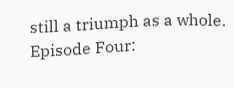still a triumph as a whole. Episode Four: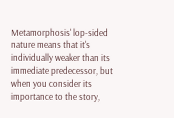Metamorphosis' lop-sided nature means that it's individually weaker than its immediate predecessor, but when you consider its importance to the story,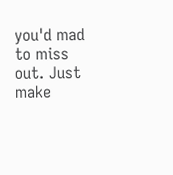you'd mad to miss out. Just make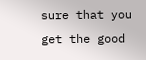sure that you get the good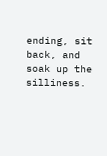ending, sit back, and soak up the silliness.